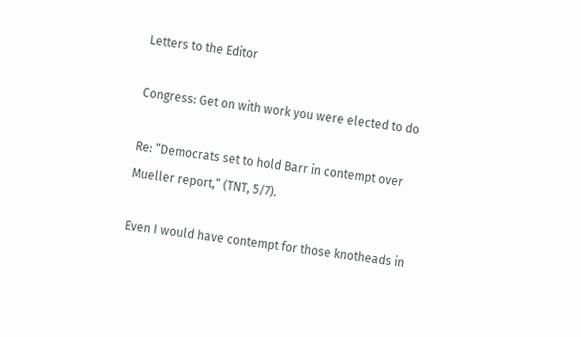Letters to the Editor

Congress: Get on with work you were elected to do

Re: “Democrats set to hold Barr in contempt over Mueller report,” (TNT, 5/7).

Even I would have contempt for those knotheads in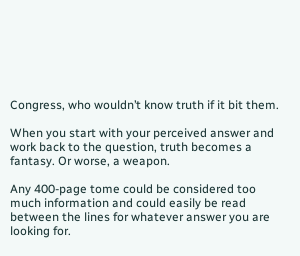Congress, who wouldn’t know truth if it bit them.

When you start with your perceived answer and work back to the question, truth becomes a fantasy. Or worse, a weapon.

Any 400-page tome could be considered too much information and could easily be read between the lines for whatever answer you are looking for.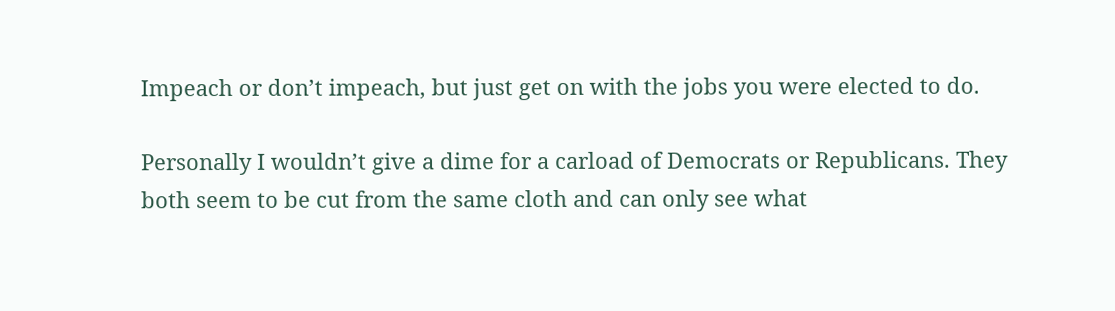Impeach or don’t impeach, but just get on with the jobs you were elected to do.

Personally I wouldn’t give a dime for a carload of Democrats or Republicans. They both seem to be cut from the same cloth and can only see what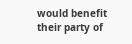would benefit their party of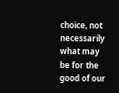choice, not necessarily what may be for the good of our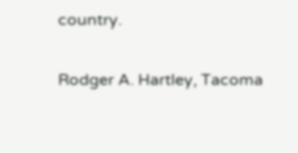country.

Rodger A. Hartley, Tacoma